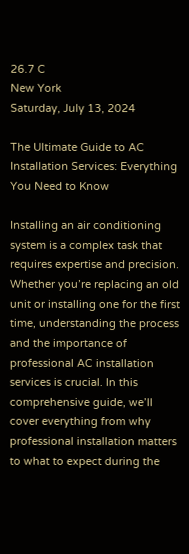26.7 C
New York
Saturday, July 13, 2024

The Ultimate Guide to AC Installation Services: Everything You Need to Know

Installing an air conditioning system is a complex task that requires expertise and precision. Whether you’re replacing an old unit or installing one for the first time, understanding the process and the importance of professional AC installation services is crucial. In this comprehensive guide, we’ll cover everything from why professional installation matters to what to expect during the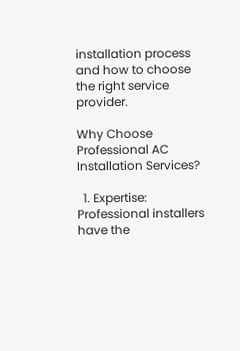installation process and how to choose the right service provider.

Why Choose Professional AC Installation Services?

  1. Expertise: Professional installers have the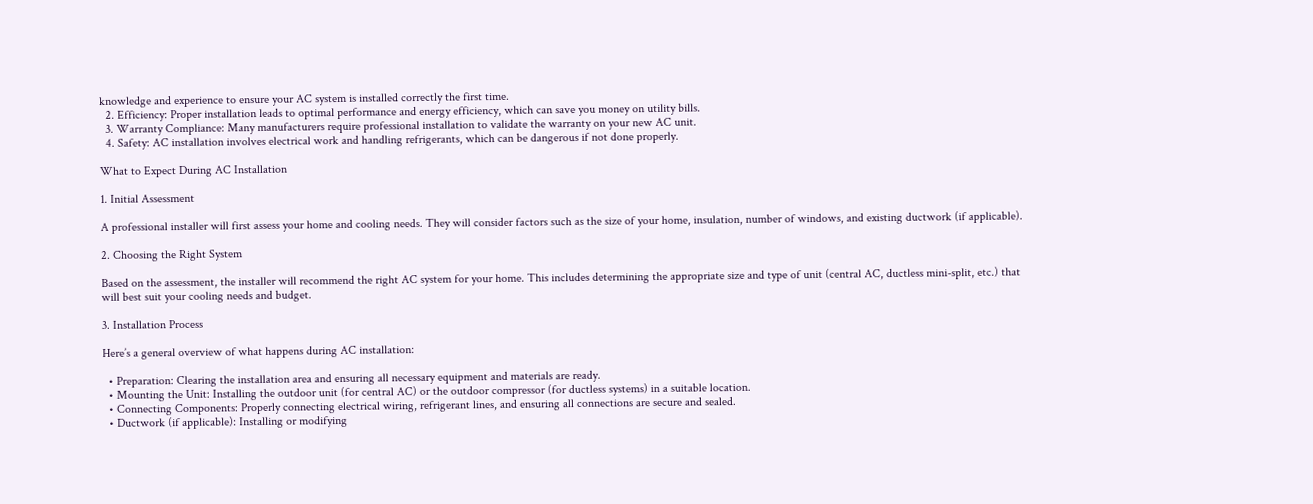knowledge and experience to ensure your AC system is installed correctly the first time.
  2. Efficiency: Proper installation leads to optimal performance and energy efficiency, which can save you money on utility bills.
  3. Warranty Compliance: Many manufacturers require professional installation to validate the warranty on your new AC unit.
  4. Safety: AC installation involves electrical work and handling refrigerants, which can be dangerous if not done properly.

What to Expect During AC Installation

1. Initial Assessment

A professional installer will first assess your home and cooling needs. They will consider factors such as the size of your home, insulation, number of windows, and existing ductwork (if applicable).

2. Choosing the Right System

Based on the assessment, the installer will recommend the right AC system for your home. This includes determining the appropriate size and type of unit (central AC, ductless mini-split, etc.) that will best suit your cooling needs and budget.

3. Installation Process

Here’s a general overview of what happens during AC installation:

  • Preparation: Clearing the installation area and ensuring all necessary equipment and materials are ready.
  • Mounting the Unit: Installing the outdoor unit (for central AC) or the outdoor compressor (for ductless systems) in a suitable location.
  • Connecting Components: Properly connecting electrical wiring, refrigerant lines, and ensuring all connections are secure and sealed.
  • Ductwork (if applicable): Installing or modifying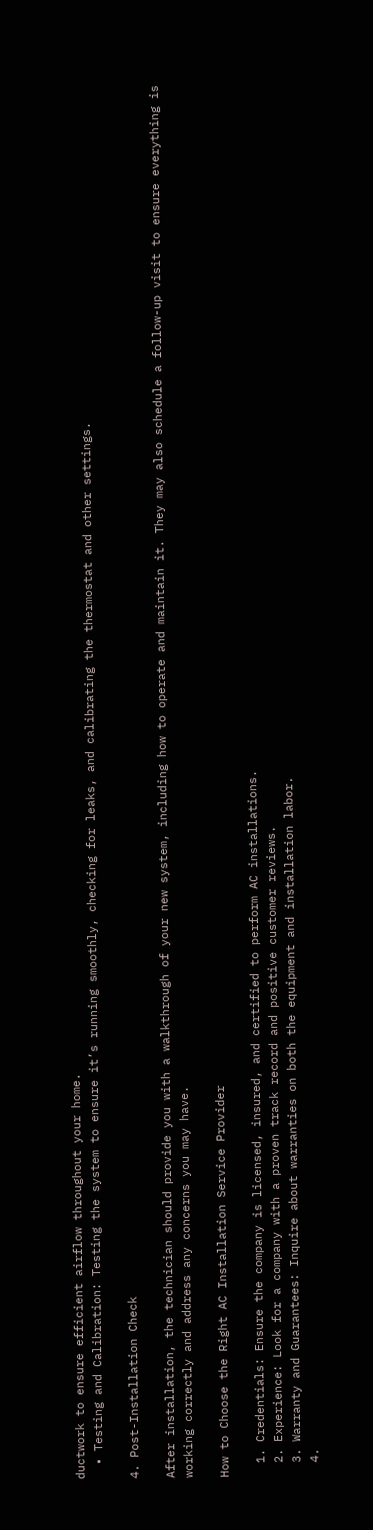ductwork to ensure efficient airflow throughout your home.
  • Testing and Calibration: Testing the system to ensure it’s running smoothly, checking for leaks, and calibrating the thermostat and other settings.

4. Post-Installation Check

After installation, the technician should provide you with a walkthrough of your new system, including how to operate and maintain it. They may also schedule a follow-up visit to ensure everything is working correctly and address any concerns you may have.

How to Choose the Right AC Installation Service Provider

  1. Credentials: Ensure the company is licensed, insured, and certified to perform AC installations.
  2. Experience: Look for a company with a proven track record and positive customer reviews.
  3. Warranty and Guarantees: Inquire about warranties on both the equipment and installation labor.
  4.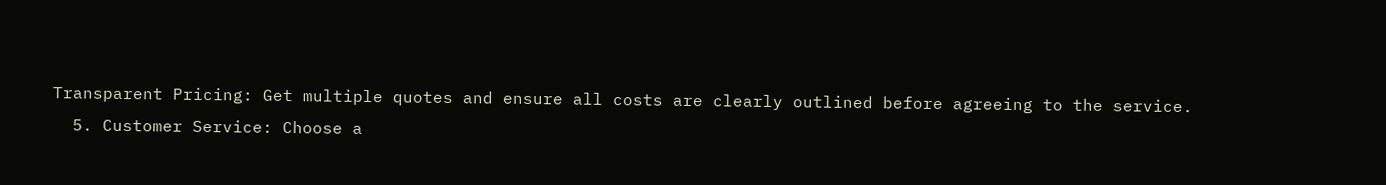Transparent Pricing: Get multiple quotes and ensure all costs are clearly outlined before agreeing to the service.
  5. Customer Service: Choose a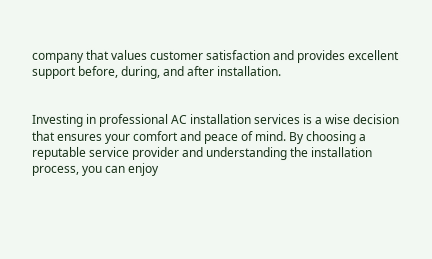company that values customer satisfaction and provides excellent support before, during, and after installation.


Investing in professional AC installation services is a wise decision that ensures your comfort and peace of mind. By choosing a reputable service provider and understanding the installation process, you can enjoy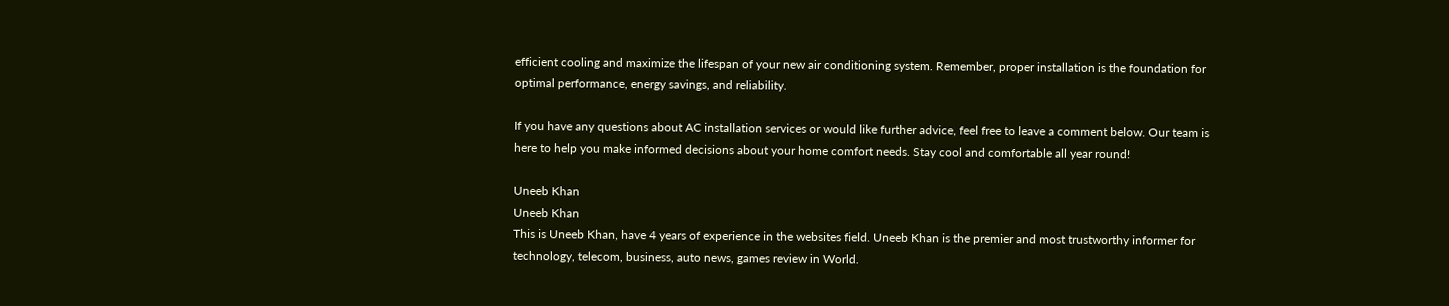efficient cooling and maximize the lifespan of your new air conditioning system. Remember, proper installation is the foundation for optimal performance, energy savings, and reliability.

If you have any questions about AC installation services or would like further advice, feel free to leave a comment below. Our team is here to help you make informed decisions about your home comfort needs. Stay cool and comfortable all year round!

Uneeb Khan
Uneeb Khan
This is Uneeb Khan, have 4 years of experience in the websites field. Uneeb Khan is the premier and most trustworthy informer for technology, telecom, business, auto news, games review in World.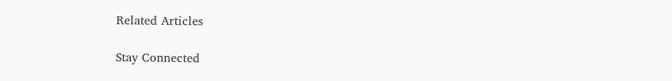Related Articles

Stay Connected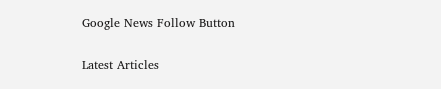Google News Follow Button

Latest Articles